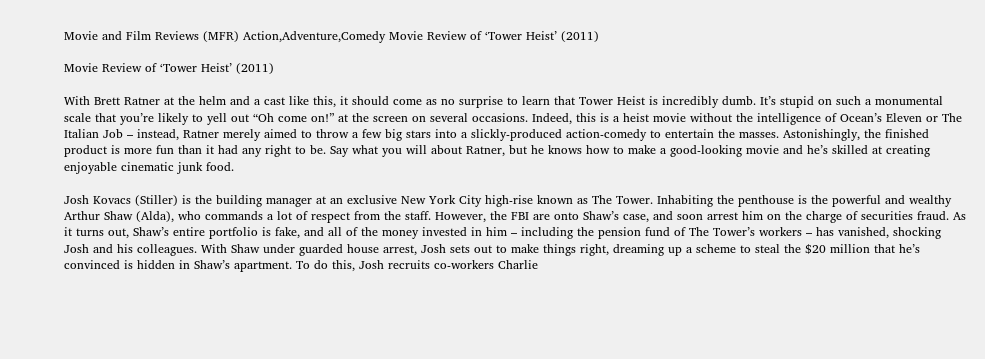Movie and Film Reviews (MFR) Action,Adventure,Comedy Movie Review of ‘Tower Heist’ (2011)

Movie Review of ‘Tower Heist’ (2011)

With Brett Ratner at the helm and a cast like this, it should come as no surprise to learn that Tower Heist is incredibly dumb. It’s stupid on such a monumental scale that you’re likely to yell out “Oh come on!” at the screen on several occasions. Indeed, this is a heist movie without the intelligence of Ocean’s Eleven or The Italian Job – instead, Ratner merely aimed to throw a few big stars into a slickly-produced action-comedy to entertain the masses. Astonishingly, the finished product is more fun than it had any right to be. Say what you will about Ratner, but he knows how to make a good-looking movie and he’s skilled at creating enjoyable cinematic junk food.

Josh Kovacs (Stiller) is the building manager at an exclusive New York City high-rise known as The Tower. Inhabiting the penthouse is the powerful and wealthy Arthur Shaw (Alda), who commands a lot of respect from the staff. However, the FBI are onto Shaw’s case, and soon arrest him on the charge of securities fraud. As it turns out, Shaw’s entire portfolio is fake, and all of the money invested in him – including the pension fund of The Tower’s workers – has vanished, shocking Josh and his colleagues. With Shaw under guarded house arrest, Josh sets out to make things right, dreaming up a scheme to steal the $20 million that he’s convinced is hidden in Shaw’s apartment. To do this, Josh recruits co-workers Charlie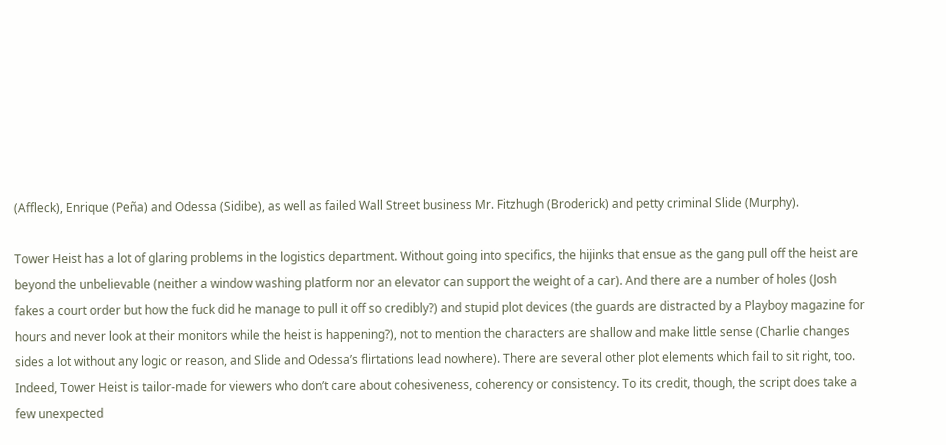(Affleck), Enrique (Peña) and Odessa (Sidibe), as well as failed Wall Street business Mr. Fitzhugh (Broderick) and petty criminal Slide (Murphy).

Tower Heist has a lot of glaring problems in the logistics department. Without going into specifics, the hijinks that ensue as the gang pull off the heist are beyond the unbelievable (neither a window washing platform nor an elevator can support the weight of a car). And there are a number of holes (Josh fakes a court order but how the fuck did he manage to pull it off so credibly?) and stupid plot devices (the guards are distracted by a Playboy magazine for hours and never look at their monitors while the heist is happening?), not to mention the characters are shallow and make little sense (Charlie changes sides a lot without any logic or reason, and Slide and Odessa’s flirtations lead nowhere). There are several other plot elements which fail to sit right, too. Indeed, Tower Heist is tailor-made for viewers who don’t care about cohesiveness, coherency or consistency. To its credit, though, the script does take a few unexpected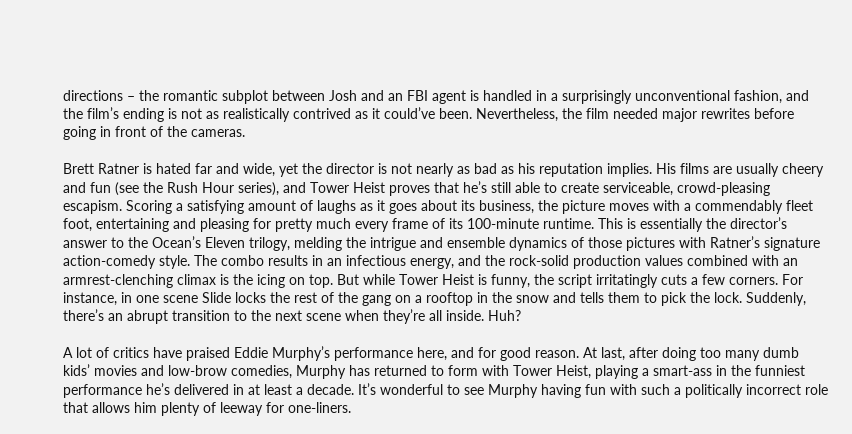directions – the romantic subplot between Josh and an FBI agent is handled in a surprisingly unconventional fashion, and the film’s ending is not as realistically contrived as it could’ve been. Nevertheless, the film needed major rewrites before going in front of the cameras.

Brett Ratner is hated far and wide, yet the director is not nearly as bad as his reputation implies. His films are usually cheery and fun (see the Rush Hour series), and Tower Heist proves that he’s still able to create serviceable, crowd-pleasing escapism. Scoring a satisfying amount of laughs as it goes about its business, the picture moves with a commendably fleet foot, entertaining and pleasing for pretty much every frame of its 100-minute runtime. This is essentially the director’s answer to the Ocean’s Eleven trilogy, melding the intrigue and ensemble dynamics of those pictures with Ratner’s signature action-comedy style. The combo results in an infectious energy, and the rock-solid production values combined with an armrest-clenching climax is the icing on top. But while Tower Heist is funny, the script irritatingly cuts a few corners. For instance, in one scene Slide locks the rest of the gang on a rooftop in the snow and tells them to pick the lock. Suddenly, there’s an abrupt transition to the next scene when they’re all inside. Huh?

A lot of critics have praised Eddie Murphy’s performance here, and for good reason. At last, after doing too many dumb kids’ movies and low-brow comedies, Murphy has returned to form with Tower Heist, playing a smart-ass in the funniest performance he’s delivered in at least a decade. It’s wonderful to see Murphy having fun with such a politically incorrect role that allows him plenty of leeway for one-liners.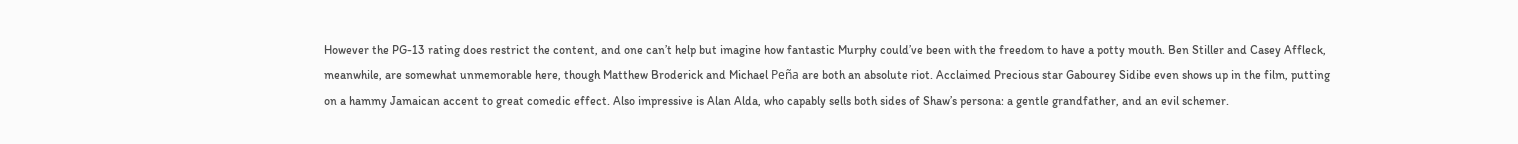However the PG-13 rating does restrict the content, and one can’t help but imagine how fantastic Murphy could’ve been with the freedom to have a potty mouth. Ben Stiller and Casey Affleck, meanwhile, are somewhat unmemorable here, though Matthew Broderick and Michael Peña are both an absolute riot. Acclaimed Precious star Gabourey Sidibe even shows up in the film, putting on a hammy Jamaican accent to great comedic effect. Also impressive is Alan Alda, who capably sells both sides of Shaw’s persona: a gentle grandfather, and an evil schemer.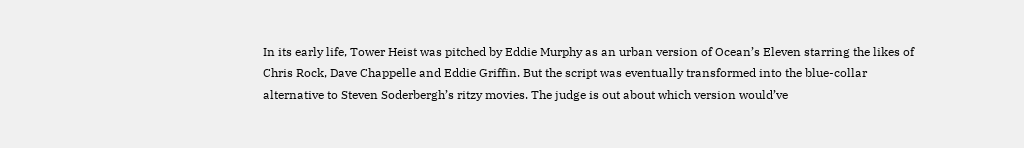In its early life, Tower Heist was pitched by Eddie Murphy as an urban version of Ocean’s Eleven starring the likes of Chris Rock, Dave Chappelle and Eddie Griffin. But the script was eventually transformed into the blue-collar alternative to Steven Soderbergh’s ritzy movies. The judge is out about which version would’ve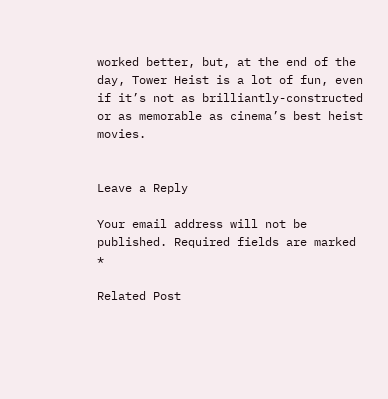worked better, but, at the end of the day, Tower Heist is a lot of fun, even if it’s not as brilliantly-constructed or as memorable as cinema’s best heist movies.


Leave a Reply

Your email address will not be published. Required fields are marked *

Related Post